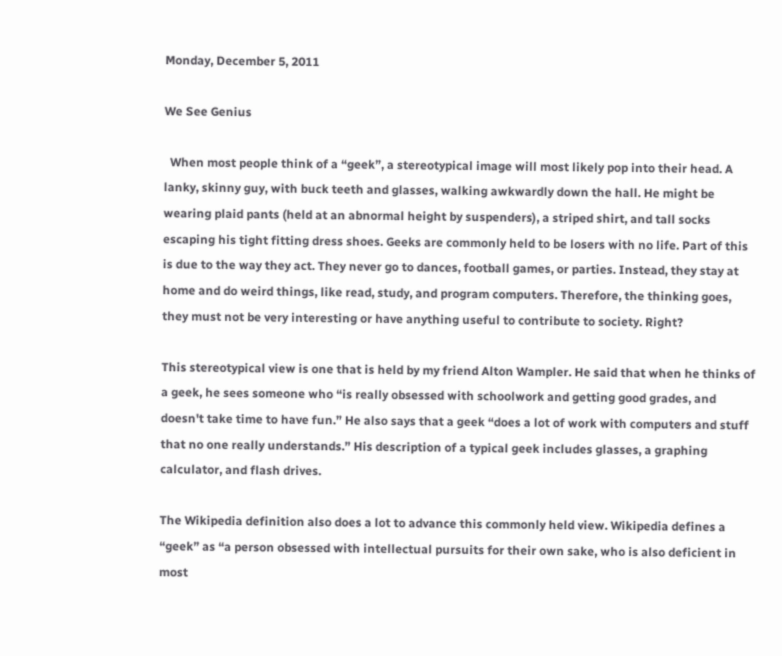Monday, December 5, 2011

We See Genius

  When most people think of a “geek”, a stereotypical image will most likely pop into their head. A lanky, skinny guy, with buck teeth and glasses, walking awkwardly down the hall. He might be wearing plaid pants (held at an abnormal height by suspenders), a striped shirt, and tall socks escaping his tight fitting dress shoes. Geeks are commonly held to be losers with no life. Part of this is due to the way they act. They never go to dances, football games, or parties. Instead, they stay at home and do weird things, like read, study, and program computers. Therefore, the thinking goes, they must not be very interesting or have anything useful to contribute to society. Right?

This stereotypical view is one that is held by my friend Alton Wampler. He said that when he thinks of a geek, he sees someone who “is really obsessed with schoolwork and getting good grades, and doesn't take time to have fun.” He also says that a geek “does a lot of work with computers and stuff that no one really understands.” His description of a typical geek includes glasses, a graphing calculator, and flash drives.

The Wikipedia definition also does a lot to advance this commonly held view. Wikipedia defines a “geek” as “a person obsessed with intellectual pursuits for their own sake, who is also deficient in most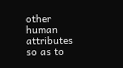other human attributes so as to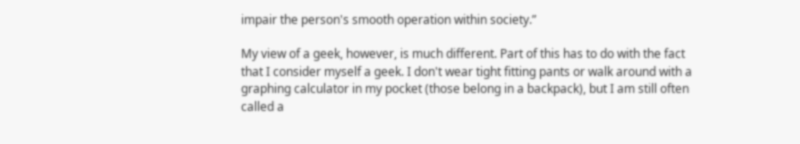impair the person's smooth operation within society.”

My view of a geek, however, is much different. Part of this has to do with the fact that I consider myself a geek. I don't wear tight fitting pants or walk around with a graphing calculator in my pocket (those belong in a backpack), but I am still often called a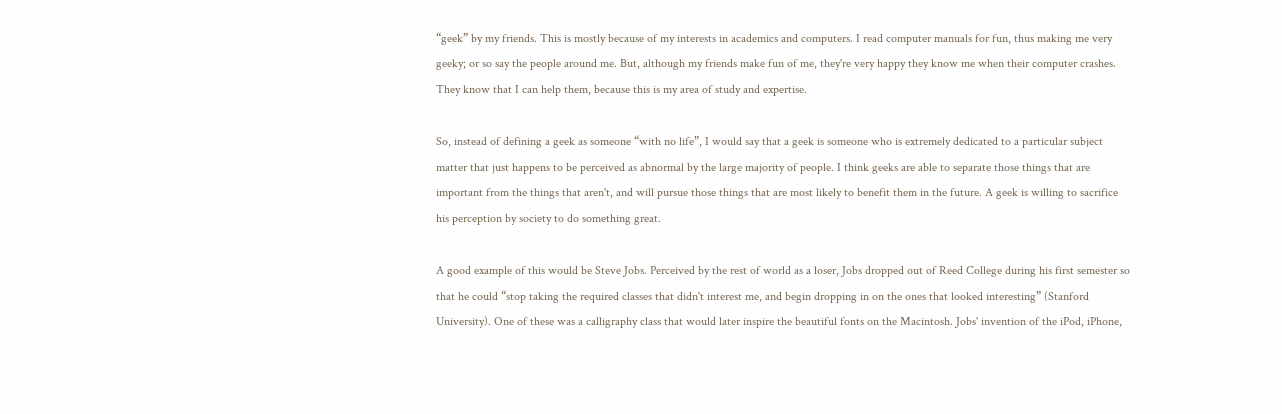“geek” by my friends. This is mostly because of my interests in academics and computers. I read computer manuals for fun, thus making me very geeky; or so say the people around me. But, although my friends make fun of me, they're very happy they know me when their computer crashes. They know that I can help them, because this is my area of study and expertise.

So, instead of defining a geek as someone “with no life”, I would say that a geek is someone who is extremely dedicated to a particular subject matter that just happens to be perceived as abnormal by the large majority of people. I think geeks are able to separate those things that are important from the things that aren't, and will pursue those things that are most likely to benefit them in the future. A geek is willing to sacrifice his perception by society to do something great.

A good example of this would be Steve Jobs. Perceived by the rest of world as a loser, Jobs dropped out of Reed College during his first semester so that he could “stop taking the required classes that didn't interest me, and begin dropping in on the ones that looked interesting” (Stanford University). One of these was a calligraphy class that would later inspire the beautiful fonts on the Macintosh. Jobs' invention of the iPod, iPhone,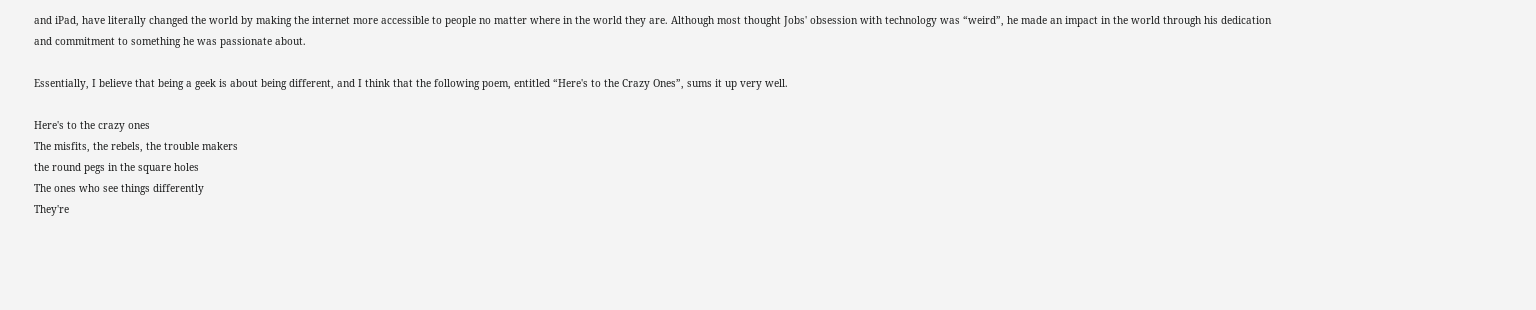and iPad, have literally changed the world by making the internet more accessible to people no matter where in the world they are. Although most thought Jobs' obsession with technology was “weird”, he made an impact in the world through his dedication and commitment to something he was passionate about.

Essentially, I believe that being a geek is about being different, and I think that the following poem, entitled “Here's to the Crazy Ones”, sums it up very well.

Here's to the crazy ones
The misfits, the rebels, the trouble makers
the round pegs in the square holes
The ones who see things differently
They're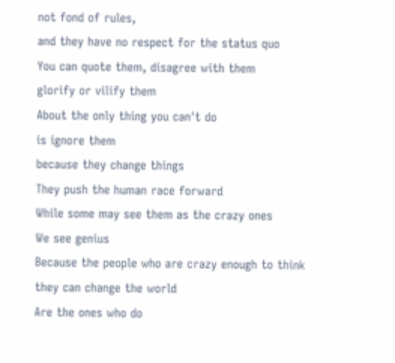not fond of rules,
and they have no respect for the status quo
You can quote them, disagree with them
glorify or vilify them
About the only thing you can't do
is ignore them
because they change things
They push the human race forward
While some may see them as the crazy ones
We see genius
Because the people who are crazy enough to think they can change the world
Are the ones who do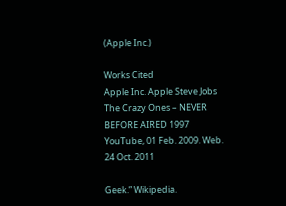(Apple Inc.)

Works Cited
Apple Inc. Apple Steve Jobs The Crazy Ones – NEVER BEFORE AIRED 1997 YouTube, 01 Feb. 2009. Web. 24 Oct. 2011

Geek.” Wikipedia.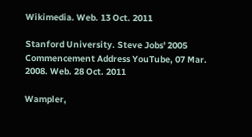Wikimedia. Web. 13 Oct. 2011

Stanford University. Steve Jobs' 2005 Commencement Address YouTube, 07 Mar. 2008. Web. 28 Oct. 2011

Wampler,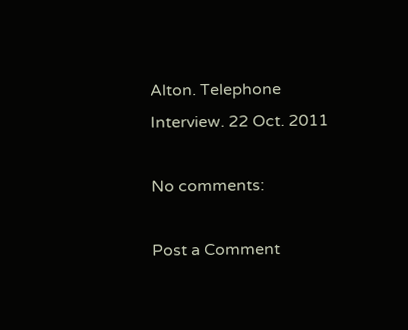Alton. Telephone Interview. 22 Oct. 2011

No comments:

Post a Comment